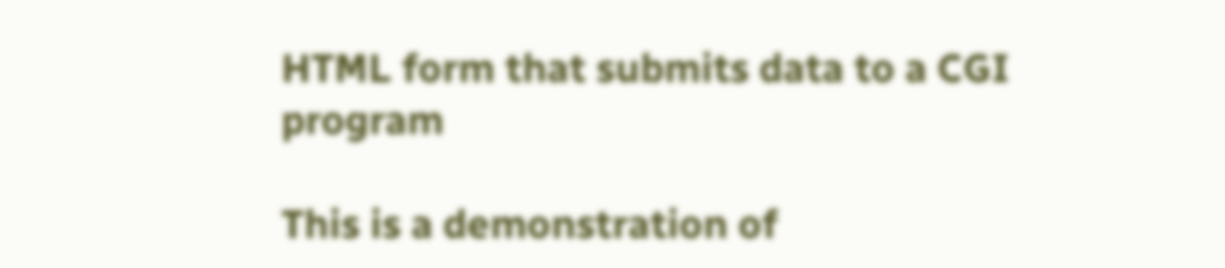HTML form that submits data to a CGI program

This is a demonstration of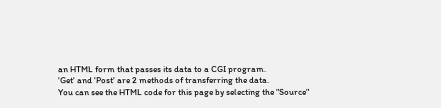an HTML form that passes its data to a CGI program.
'Get' and 'Post' are 2 methods of transferring the data.
You can see the HTML code for this page by selecting the "Source"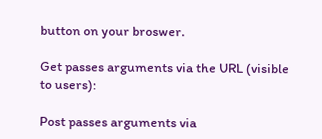button on your broswer.

Get passes arguments via the URL (visible to users):

Post passes arguments via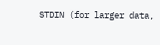STDIN (for larger data,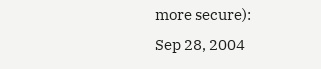more secure):
Sep 28, 2004